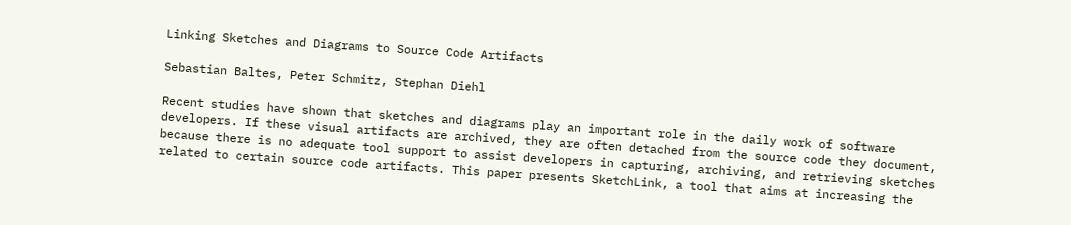Linking Sketches and Diagrams to Source Code Artifacts

Sebastian Baltes, Peter Schmitz, Stephan Diehl

Recent studies have shown that sketches and diagrams play an important role in the daily work of software developers. If these visual artifacts are archived, they are often detached from the source code they document, because there is no adequate tool support to assist developers in capturing, archiving, and retrieving sketches related to certain source code artifacts. This paper presents SketchLink, a tool that aims at increasing the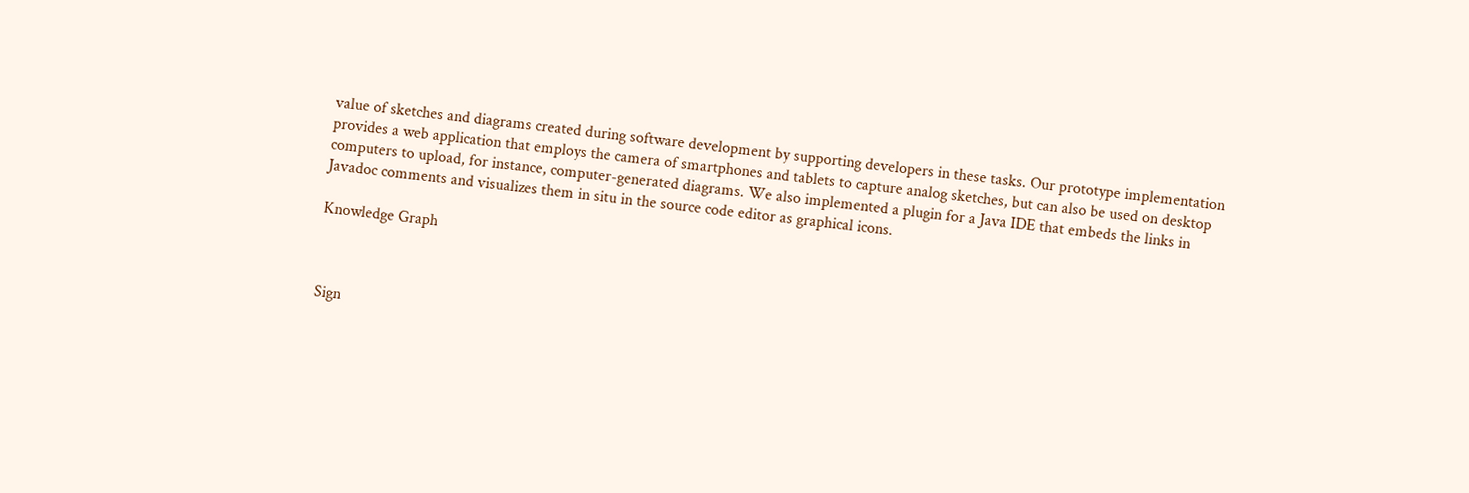value of sketches and diagrams created during software development by supporting developers in these tasks. Our prototype implementation provides a web application that employs the camera of smartphones and tablets to capture analog sketches, but can also be used on desktop computers to upload, for instance, computer-generated diagrams. We also implemented a plugin for a Java IDE that embeds the links in Javadoc comments and visualizes them in situ in the source code editor as graphical icons.

Knowledge Graph



Sign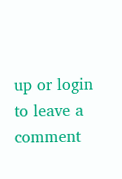up or login to leave a comment